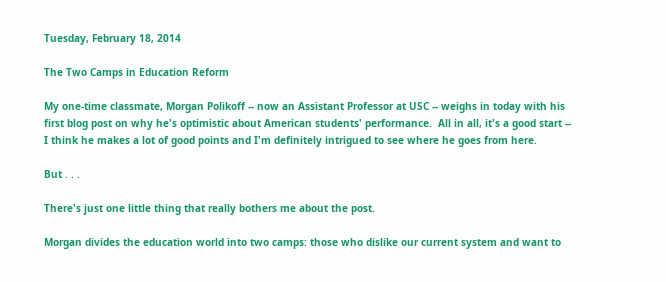Tuesday, February 18, 2014

The Two Camps in Education Reform

My one-time classmate, Morgan Polikoff -- now an Assistant Professor at USC -- weighs in today with his first blog post on why he's optimistic about American students' performance.  All in all, it's a good start -- I think he makes a lot of good points and I'm definitely intrigued to see where he goes from here.

But . . .

There's just one little thing that really bothers me about the post.

Morgan divides the education world into two camps: those who dislike our current system and want to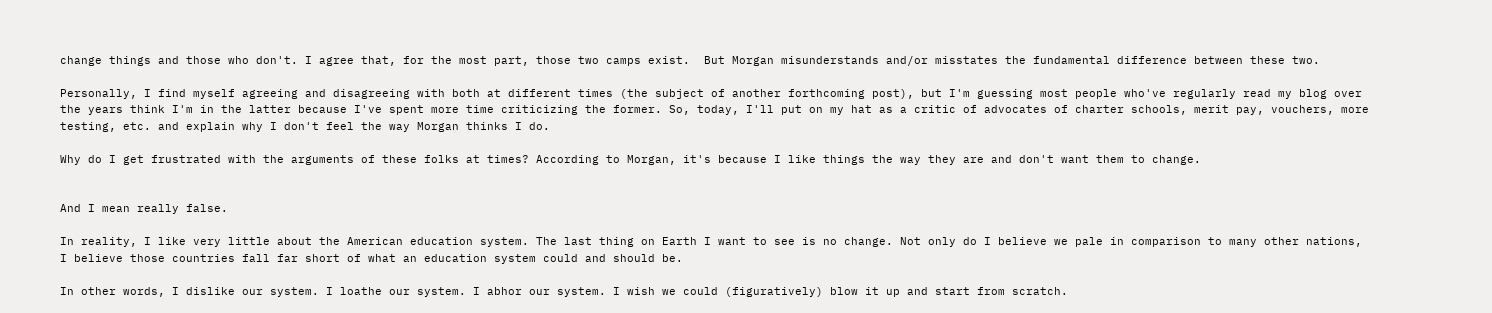change things and those who don't. I agree that, for the most part, those two camps exist.  But Morgan misunderstands and/or misstates the fundamental difference between these two.

Personally, I find myself agreeing and disagreeing with both at different times (the subject of another forthcoming post), but I'm guessing most people who've regularly read my blog over the years think I'm in the latter because I've spent more time criticizing the former. So, today, I'll put on my hat as a critic of advocates of charter schools, merit pay, vouchers, more testing, etc. and explain why I don't feel the way Morgan thinks I do.

Why do I get frustrated with the arguments of these folks at times? According to Morgan, it's because I like things the way they are and don't want them to change.


And I mean really false.

In reality, I like very little about the American education system. The last thing on Earth I want to see is no change. Not only do I believe we pale in comparison to many other nations, I believe those countries fall far short of what an education system could and should be.

In other words, I dislike our system. I loathe our system. I abhor our system. I wish we could (figuratively) blow it up and start from scratch.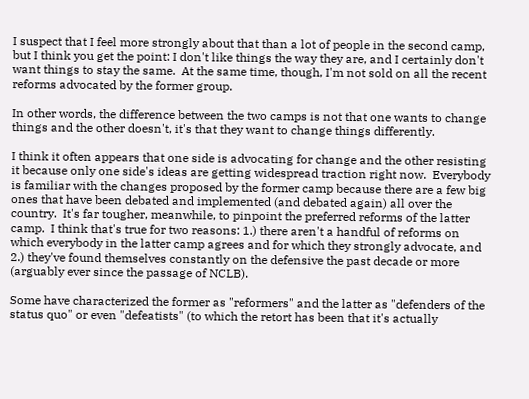I suspect that I feel more strongly about that than a lot of people in the second camp, but I think you get the point: I don't like things the way they are, and I certainly don't want things to stay the same.  At the same time, though, I'm not sold on all the recent reforms advocated by the former group.

In other words, the difference between the two camps is not that one wants to change things and the other doesn't, it's that they want to change things differently.

I think it often appears that one side is advocating for change and the other resisting it because only one side's ideas are getting widespread traction right now.  Everybody is familiar with the changes proposed by the former camp because there are a few big ones that have been debated and implemented (and debated again) all over the country.  It's far tougher, meanwhile, to pinpoint the preferred reforms of the latter camp.  I think that's true for two reasons: 1.) there aren't a handful of reforms on which everybody in the latter camp agrees and for which they strongly advocate, and 2.) they've found themselves constantly on the defensive the past decade or more (arguably ever since the passage of NCLB).

Some have characterized the former as "reformers" and the latter as "defenders of the status quo" or even "defeatists" (to which the retort has been that it's actually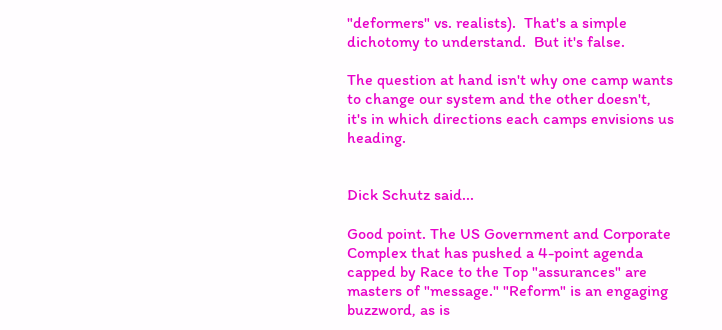"deformers" vs. realists).  That's a simple dichotomy to understand.  But it's false.

The question at hand isn't why one camp wants to change our system and the other doesn't, it's in which directions each camps envisions us heading.


Dick Schutz said...

Good point. The US Government and Corporate Complex that has pushed a 4-point agenda capped by Race to the Top "assurances" are masters of "message." "Reform" is an engaging buzzword, as is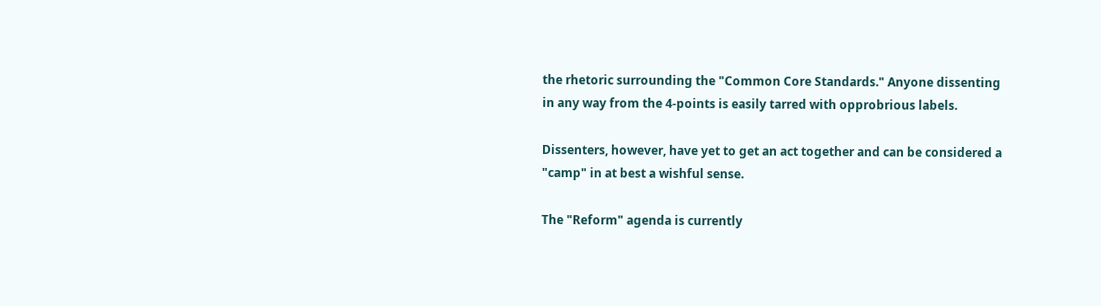the rhetoric surrounding the "Common Core Standards." Anyone dissenting in any way from the 4-points is easily tarred with opprobrious labels.

Dissenters, however, have yet to get an act together and can be considered a "camp" in at best a wishful sense.

The "Reform" agenda is currently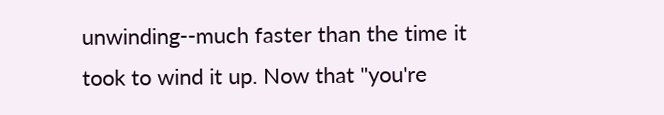unwinding--much faster than the time it took to wind it up. Now that "you're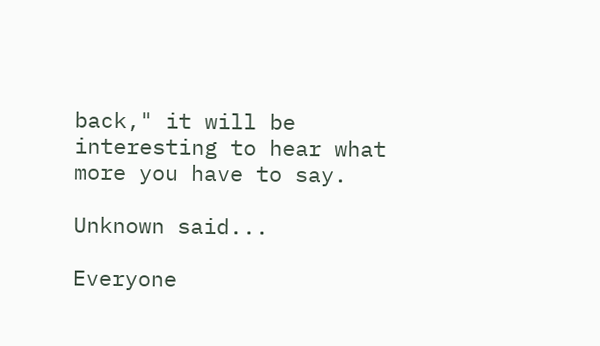back," it will be interesting to hear what more you have to say.

Unknown said...

Everyone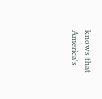knows that America's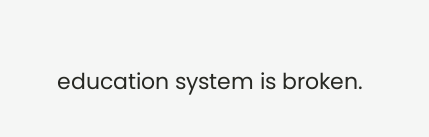education system is broken.